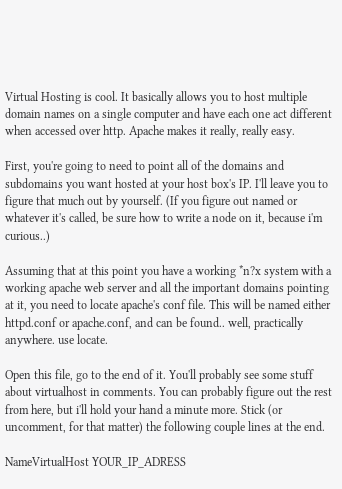Virtual Hosting is cool. It basically allows you to host multiple domain names on a single computer and have each one act different when accessed over http. Apache makes it really, really easy.

First, you're going to need to point all of the domains and subdomains you want hosted at your host box's IP. I'll leave you to figure that much out by yourself. (If you figure out named or whatever it's called, be sure how to write a node on it, because i'm curious..)

Assuming that at this point you have a working *n?x system with a working apache web server and all the important domains pointing at it, you need to locate apache's conf file. This will be named either httpd.conf or apache.conf, and can be found.. well, practically anywhere. use locate.

Open this file, go to the end of it. You'll probably see some stuff about virtualhost in comments. You can probably figure out the rest from here, but i'll hold your hand a minute more. Stick (or uncomment, for that matter) the following couple lines at the end.

NameVirtualHost YOUR_IP_ADRESS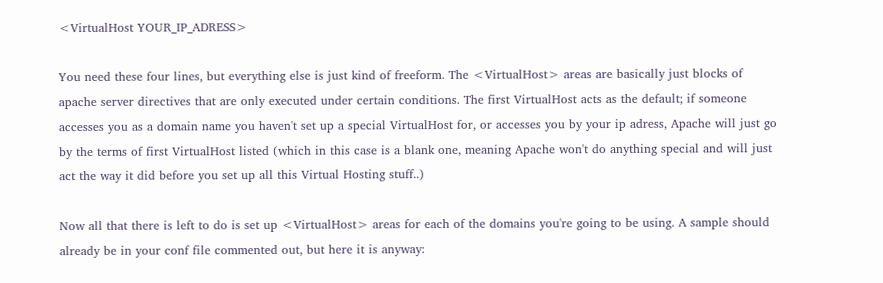<VirtualHost YOUR_IP_ADRESS>

You need these four lines, but everything else is just kind of freeform. The <VirtualHost> areas are basically just blocks of apache server directives that are only executed under certain conditions. The first VirtualHost acts as the default; if someone accesses you as a domain name you haven't set up a special VirtualHost for, or accesses you by your ip adress, Apache will just go by the terms of first VirtualHost listed (which in this case is a blank one, meaning Apache won't do anything special and will just act the way it did before you set up all this Virtual Hosting stuff..)

Now all that there is left to do is set up <VirtualHost> areas for each of the domains you're going to be using. A sample should already be in your conf file commented out, but here it is anyway: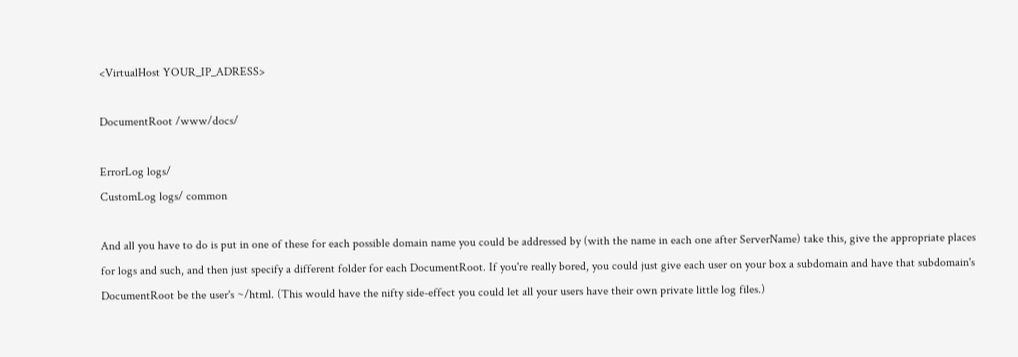<VirtualHost YOUR_IP_ADRESS>

DocumentRoot /www/docs/

ErrorLog logs/
CustomLog logs/ common

And all you have to do is put in one of these for each possible domain name you could be addressed by (with the name in each one after ServerName) take this, give the appropriate places for logs and such, and then just specify a different folder for each DocumentRoot. If you're really bored, you could just give each user on your box a subdomain and have that subdomain's DocumentRoot be the user's ~/html. (This would have the nifty side-effect you could let all your users have their own private little log files.)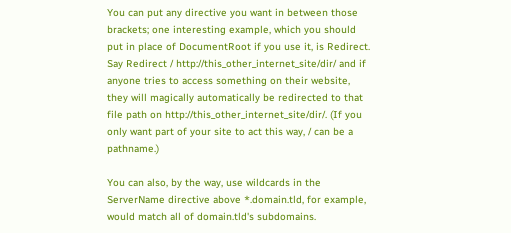You can put any directive you want in between those brackets; one interesting example, which you should put in place of DocumentRoot if you use it, is Redirect. Say Redirect / http://this_other_internet_site/dir/ and if anyone tries to access something on their website, they will magically automatically be redirected to that file path on http://this_other_internet_site/dir/. (If you only want part of your site to act this way, / can be a pathname.)

You can also, by the way, use wildcards in the ServerName directive above *.domain.tld, for example, would match all of domain.tld's subdomains.